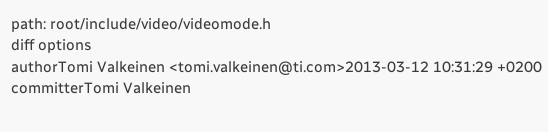path: root/include/video/videomode.h
diff options
authorTomi Valkeinen <tomi.valkeinen@ti.com>2013-03-12 10:31:29 +0200
committerTomi Valkeinen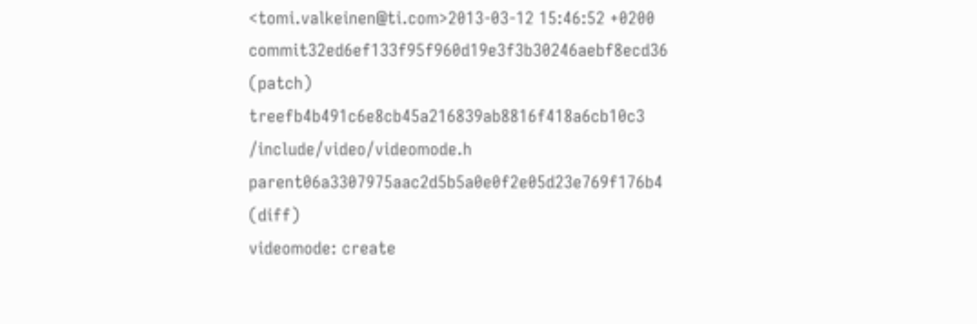<tomi.valkeinen@ti.com>2013-03-12 15:46:52 +0200
commit32ed6ef133f95f960d19e3f3b30246aebf8ecd36 (patch)
treefb4b491c6e8cb45a216839ab8816f418a6cb10c3 /include/video/videomode.h
parent06a3307975aac2d5b5a0e0f2e05d23e769f176b4 (diff)
videomode: create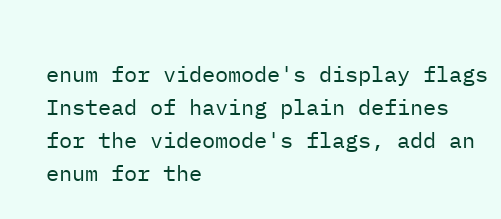enum for videomode's display flags
Instead of having plain defines for the videomode's flags, add an enum for the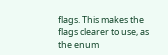flags. This makes the flags clearer to use, as the enum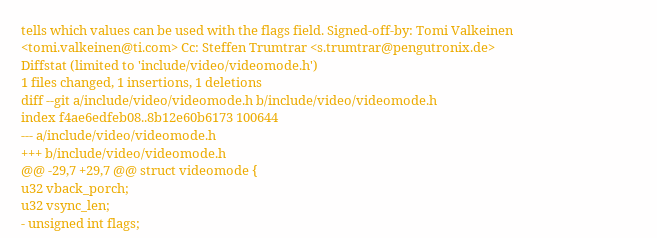tells which values can be used with the flags field. Signed-off-by: Tomi Valkeinen <tomi.valkeinen@ti.com> Cc: Steffen Trumtrar <s.trumtrar@pengutronix.de>
Diffstat (limited to 'include/video/videomode.h')
1 files changed, 1 insertions, 1 deletions
diff --git a/include/video/videomode.h b/include/video/videomode.h
index f4ae6edfeb08..8b12e60b6173 100644
--- a/include/video/videomode.h
+++ b/include/video/videomode.h
@@ -29,7 +29,7 @@ struct videomode {
u32 vback_porch;
u32 vsync_len;
- unsigned int flags;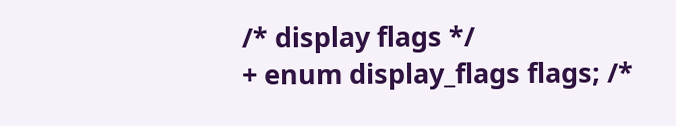/* display flags */
+ enum display_flags flags; /*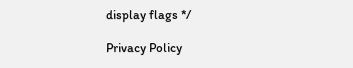display flags */

Privacy Policy